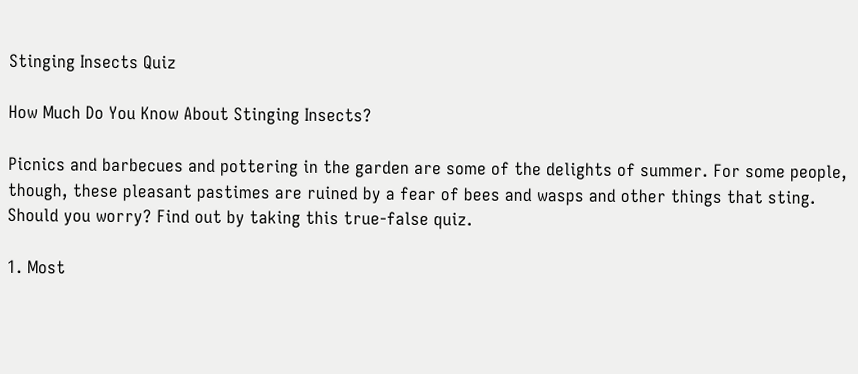Stinging Insects Quiz

How Much Do You Know About Stinging Insects?

Picnics and barbecues and pottering in the garden are some of the delights of summer. For some people, though, these pleasant pastimes are ruined by a fear of bees and wasps and other things that sting. Should you worry? Find out by taking this true-false quiz.

1. Most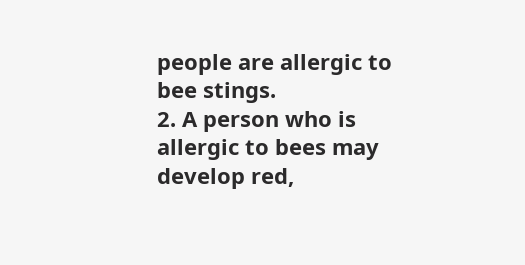people are allergic to bee stings.
2. A person who is allergic to bees may develop red,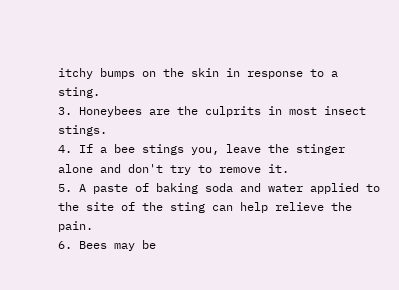itchy bumps on the skin in response to a sting.
3. Honeybees are the culprits in most insect stings.
4. If a bee stings you, leave the stinger alone and don't try to remove it.
5. A paste of baking soda and water applied to the site of the sting can help relieve the pain.
6. Bees may be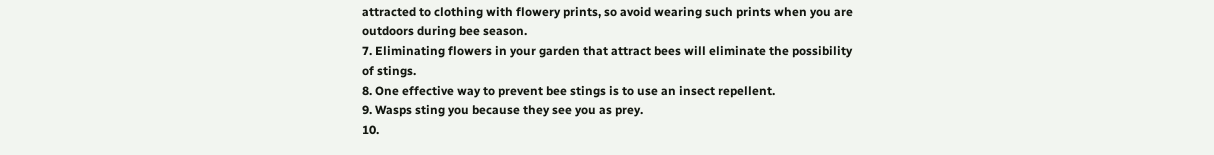attracted to clothing with flowery prints, so avoid wearing such prints when you are outdoors during bee season.
7. Eliminating flowers in your garden that attract bees will eliminate the possibility of stings.
8. One effective way to prevent bee stings is to use an insect repellent.
9. Wasps sting you because they see you as prey.
10.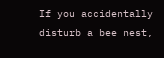If you accidentally disturb a bee nest,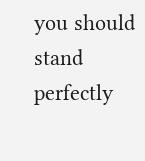you should stand perfectly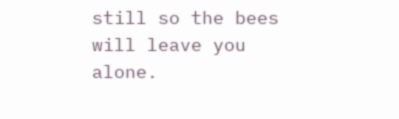still so the bees will leave you alone.